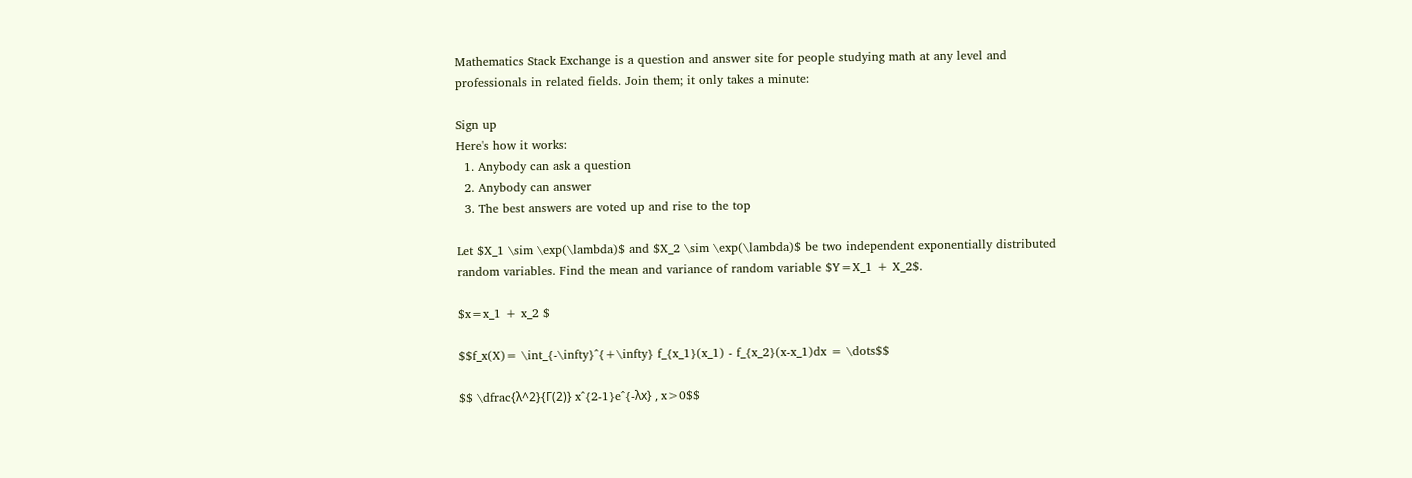Mathematics Stack Exchange is a question and answer site for people studying math at any level and professionals in related fields. Join them; it only takes a minute:

Sign up
Here's how it works:
  1. Anybody can ask a question
  2. Anybody can answer
  3. The best answers are voted up and rise to the top

Let $X_1 \sim \exp(\lambda)$ and $X_2 \sim \exp(\lambda)$ be two independent exponentially distributed random variables. Find the mean and variance of random variable $Y=X_1 + X_2$.

$x=x_1 + x_2 $

$$f_x(X)= \int_{-\infty}^{+\infty} f_{x_1}(x_1) - f_{x_2}(x-x_1)dx = \dots$$

$$ \dfrac{λ^2}{Γ(2)} x^{2-1}e^{-λx} , x>0$$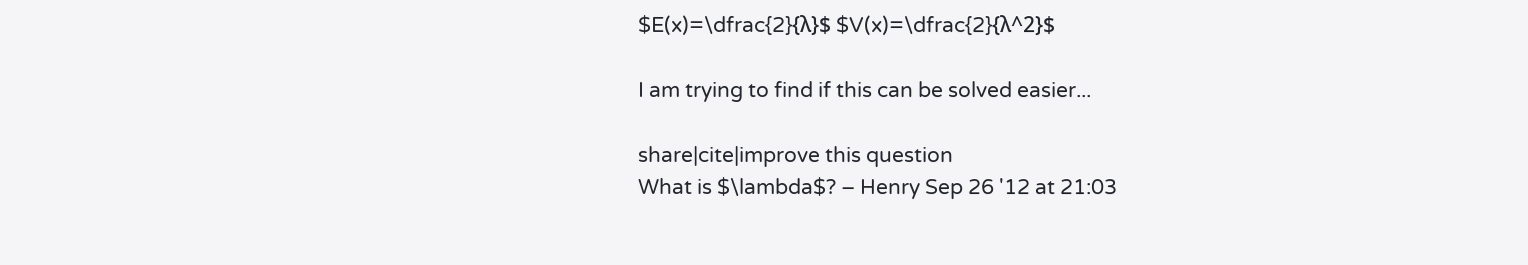$E(x)=\dfrac{2}{λ}$ $V(x)=\dfrac{2}{λ^2}$

I am trying to find if this can be solved easier...

share|cite|improve this question
What is $\lambda$? – Henry Sep 26 '12 at 21:03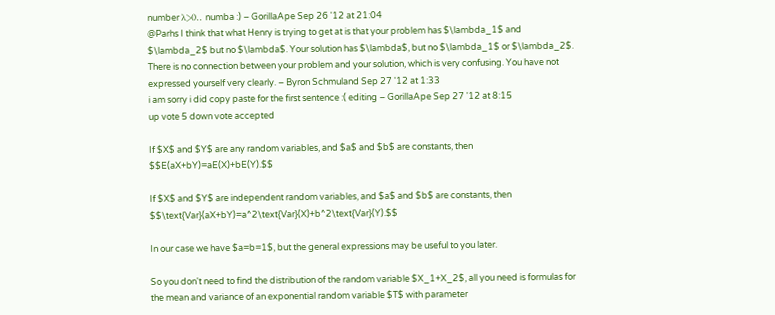number λ>0.. numba :) – GorillaApe Sep 26 '12 at 21:04
@Parhs I think that what Henry is trying to get at is that your problem has $\lambda_1$ and $\lambda_2$ but no $\lambda$. Your solution has $\lambda$, but no $\lambda_1$ or $\lambda_2$. There is no connection between your problem and your solution, which is very confusing. You have not expressed yourself very clearly. – Byron Schmuland Sep 27 '12 at 1:33
i am sorry i did copy paste for the first sentence :( editing – GorillaApe Sep 27 '12 at 8:15
up vote 5 down vote accepted

If $X$ and $Y$ are any random variables, and $a$ and $b$ are constants, then $$E(aX+bY)=aE(X)+bE(Y).$$

If $X$ and $Y$ are independent random variables, and $a$ and $b$ are constants, then $$\text{Var}(aX+bY)=a^2\text{Var}(X)+b^2\text{Var}(Y).$$

In our case we have $a=b=1$, but the general expressions may be useful to you later.

So you don't need to find the distribution of the random variable $X_1+X_2$, all you need is formulas for the mean and variance of an exponential random variable $T$ with parameter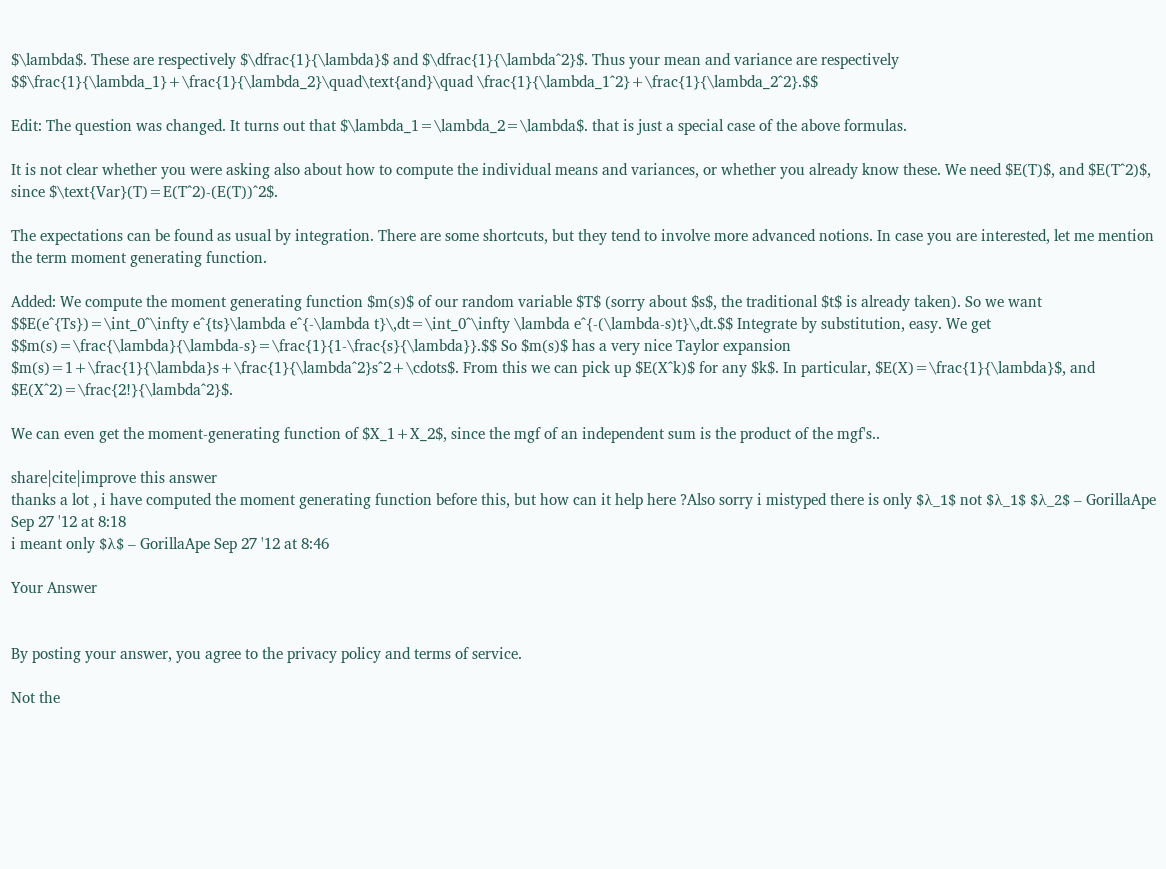$\lambda$. These are respectively $\dfrac{1}{\lambda}$ and $\dfrac{1}{\lambda^2}$. Thus your mean and variance are respectively
$$\frac{1}{\lambda_1}+\frac{1}{\lambda_2}\quad\text{and}\quad \frac{1}{\lambda_1^2}+\frac{1}{\lambda_2^2}.$$

Edit: The question was changed. It turns out that $\lambda_1=\lambda_2=\lambda$. that is just a special case of the above formulas.

It is not clear whether you were asking also about how to compute the individual means and variances, or whether you already know these. We need $E(T)$, and $E(T^2)$, since $\text{Var}(T)=E(T^2)-(E(T))^2$.

The expectations can be found as usual by integration. There are some shortcuts, but they tend to involve more advanced notions. In case you are interested, let me mention the term moment generating function.

Added: We compute the moment generating function $m(s)$ of our random variable $T$ (sorry about $s$, the traditional $t$ is already taken). So we want $$E(e^{Ts})=\int_0^\infty e^{ts}\lambda e^{-\lambda t}\,dt=\int_0^\infty \lambda e^{-(\lambda-s)t}\,dt.$$ Integrate by substitution, easy. We get $$m(s)=\frac{\lambda}{\lambda-s}=\frac{1}{1-\frac{s}{\lambda}}.$$ So $m(s)$ has a very nice Taylor expansion $m(s)=1+\frac{1}{\lambda}s+\frac{1}{\lambda^2}s^2+\cdots$. From this we can pick up $E(X^k)$ for any $k$. In particular, $E(X)=\frac{1}{\lambda}$, and $E(X^2)=\frac{2!}{\lambda^2}$.

We can even get the moment-generating function of $X_1+X_2$, since the mgf of an independent sum is the product of the mgf's..

share|cite|improve this answer
thanks a lot , i have computed the moment generating function before this, but how can it help here ?Also sorry i mistyped there is only $λ_1$ not $λ_1$ $λ_2$ – GorillaApe Sep 27 '12 at 8:18
i meant only $λ$ – GorillaApe Sep 27 '12 at 8:46

Your Answer


By posting your answer, you agree to the privacy policy and terms of service.

Not the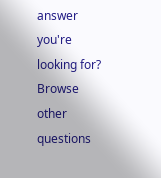answer you're looking for? Browse other questions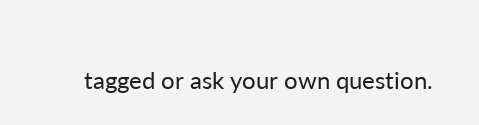tagged or ask your own question.